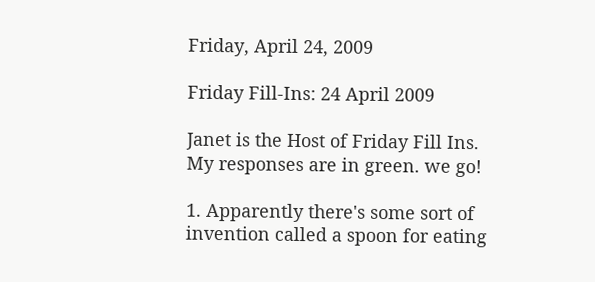Friday, April 24, 2009

Friday Fill-Ins: 24 April 2009

Janet is the Host of Friday Fill Ins. My responses are in green. we go!

1. Apparently there's some sort of invention called a spoon for eating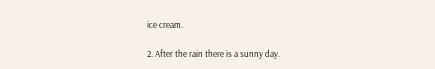ice cream.

2. After the rain there is a sunny day.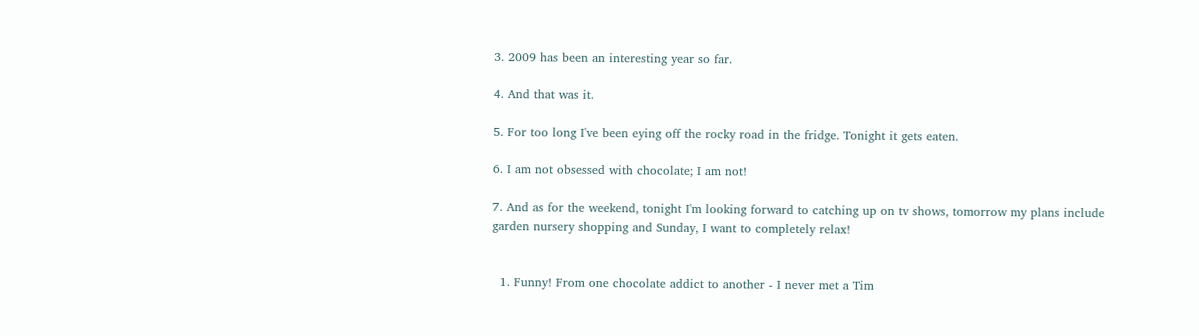3. 2009 has been an interesting year so far.

4. And that was it.

5. For too long I've been eying off the rocky road in the fridge. Tonight it gets eaten.

6. I am not obsessed with chocolate; I am not!

7. And as for the weekend, tonight I'm looking forward to catching up on tv shows, tomorrow my plans include garden nursery shopping and Sunday, I want to completely relax!


  1. Funny! From one chocolate addict to another - I never met a Tim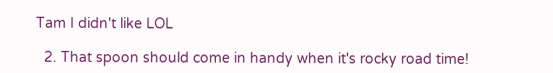Tam I didn't like LOL

  2. That spoon should come in handy when it's rocky road time!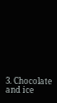3. Chocolate and ice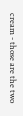cream - those are the two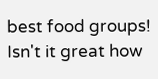best food groups! Isn't it great how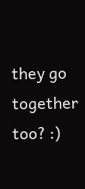they go together too? :)